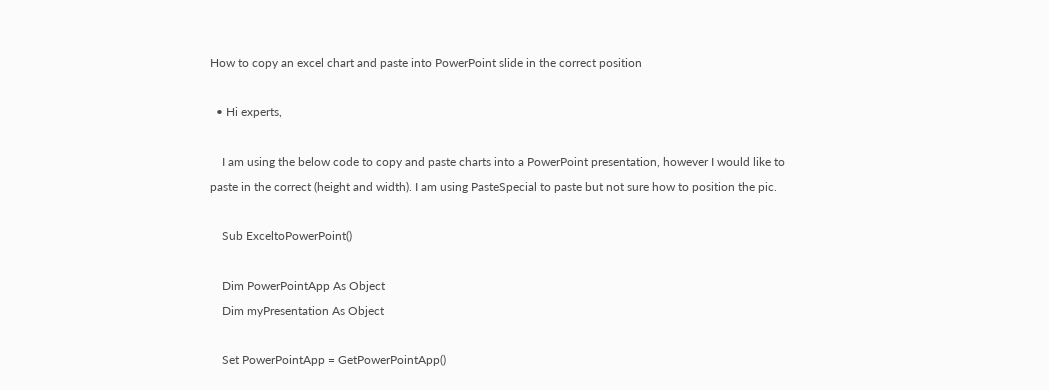How to copy an excel chart and paste into PowerPoint slide in the correct position

  • Hi experts,

    I am using the below code to copy and paste charts into a PowerPoint presentation, however I would like to paste in the correct (height and width). I am using PasteSpecial to paste but not sure how to position the pic.

    Sub ExceltoPowerPoint()

    Dim PowerPointApp As Object
    Dim myPresentation As Object

    Set PowerPointApp = GetPowerPointApp()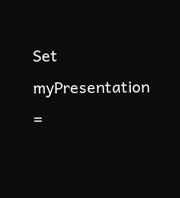Set myPresentation =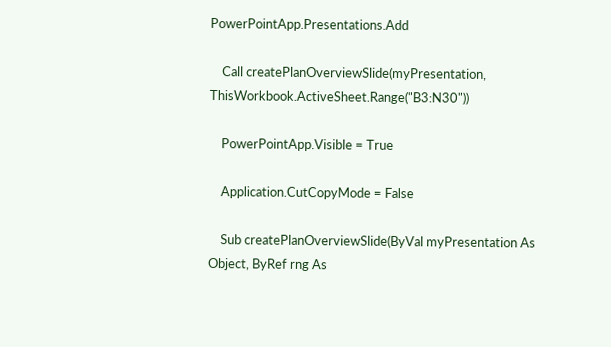PowerPointApp.Presentations.Add

    Call createPlanOverviewSlide(myPresentation, ThisWorkbook.ActiveSheet.Range("B3:N30"))

    PowerPointApp.Visible = True

    Application.CutCopyMode = False

    Sub createPlanOverviewSlide(ByVal myPresentation As Object, ByRef rng As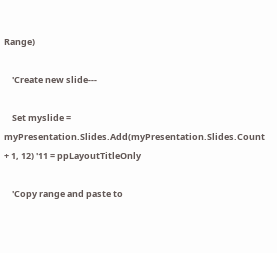Range)

    'Create new slide---

    Set myslide = myPresentation.Slides.Add(myPresentation.Slides.Count + 1, 12) '11 = ppLayoutTitleOnly

    'Copy range and paste to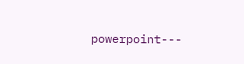powerpoint---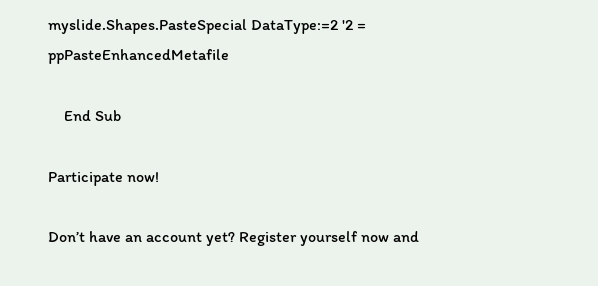myslide.Shapes.PasteSpecial DataType:=2 '2 = ppPasteEnhancedMetafile

    End Sub

Participate now!

Don’t have an account yet? Register yourself now and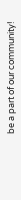be a part of our community!